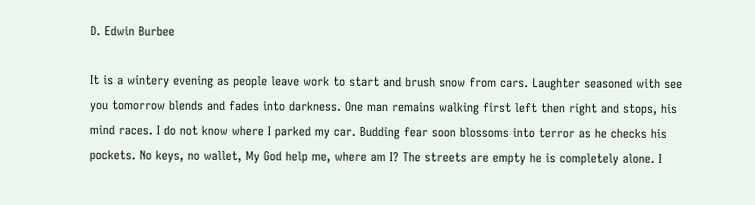D. Edwin Burbee

It is a wintery evening as people leave work to start and brush snow from cars. Laughter seasoned with see you tomorrow blends and fades into darkness. One man remains walking first left then right and stops, his mind races. I do not know where I parked my car. Budding fear soon blossoms into terror as he checks his pockets. No keys, no wallet, My God help me, where am I? The streets are empty he is completely alone. I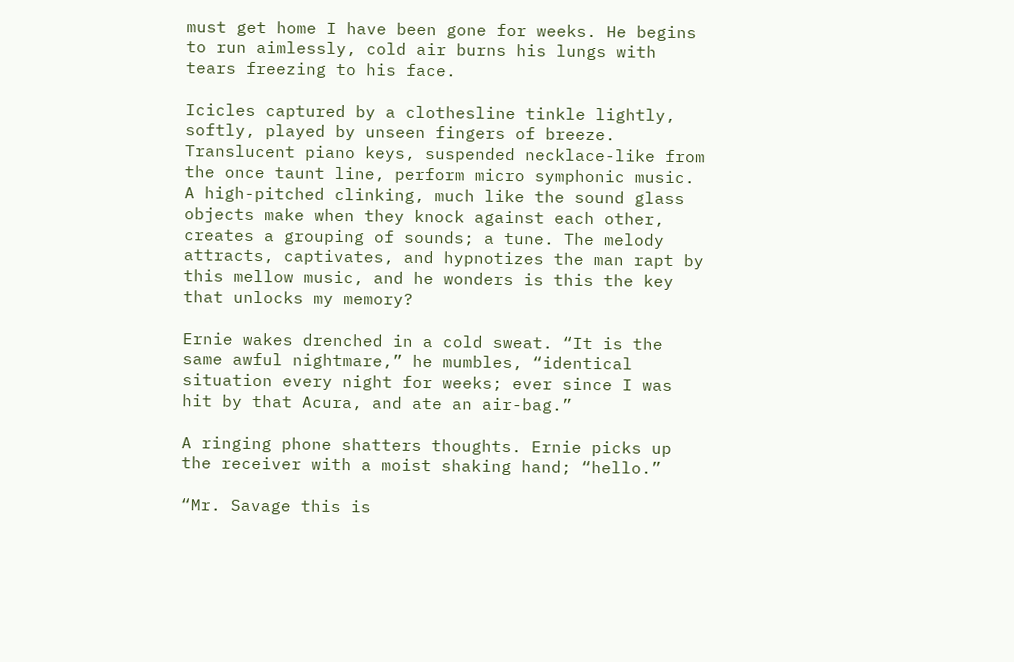must get home I have been gone for weeks. He begins to run aimlessly, cold air burns his lungs with tears freezing to his face.

Icicles captured by a clothesline tinkle lightly, softly, played by unseen fingers of breeze. Translucent piano keys, suspended necklace-like from the once taunt line, perform micro symphonic music. A high-pitched clinking, much like the sound glass objects make when they knock against each other, creates a grouping of sounds; a tune. The melody attracts, captivates, and hypnotizes the man rapt by this mellow music, and he wonders is this the key that unlocks my memory?

Ernie wakes drenched in a cold sweat. “It is the same awful nightmare,” he mumbles, “identical situation every night for weeks; ever since I was hit by that Acura, and ate an air-bag.”

A ringing phone shatters thoughts. Ernie picks up the receiver with a moist shaking hand; “hello.”

“Mr. Savage this is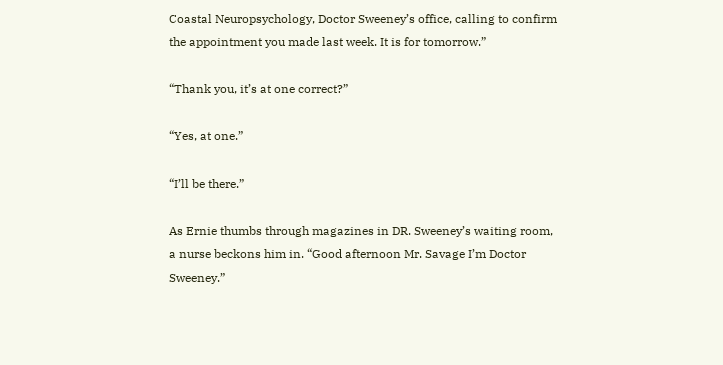Coastal Neuropsychology, Doctor Sweeney’s office, calling to confirm the appointment you made last week. It is for tomorrow.”

“Thank you, it’s at one correct?”

“Yes, at one.”

“I’ll be there.”

As Ernie thumbs through magazines in DR. Sweeney’s waiting room, a nurse beckons him in. “Good afternoon Mr. Savage I’m Doctor Sweeney.”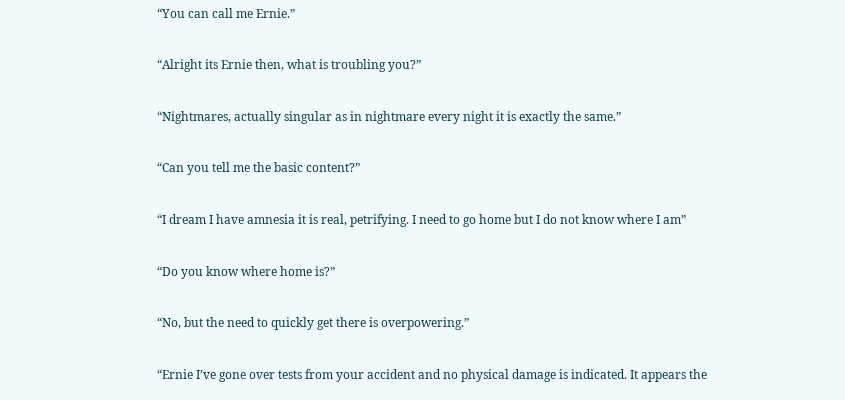“You can call me Ernie.”

“Alright its Ernie then, what is troubling you?”

“Nightmares, actually singular as in nightmare every night it is exactly the same.”

“Can you tell me the basic content?”

“I dream I have amnesia it is real, petrifying. I need to go home but I do not know where I am”

“Do you know where home is?”

“No, but the need to quickly get there is overpowering.”

“Ernie I’ve gone over tests from your accident and no physical damage is indicated. It appears the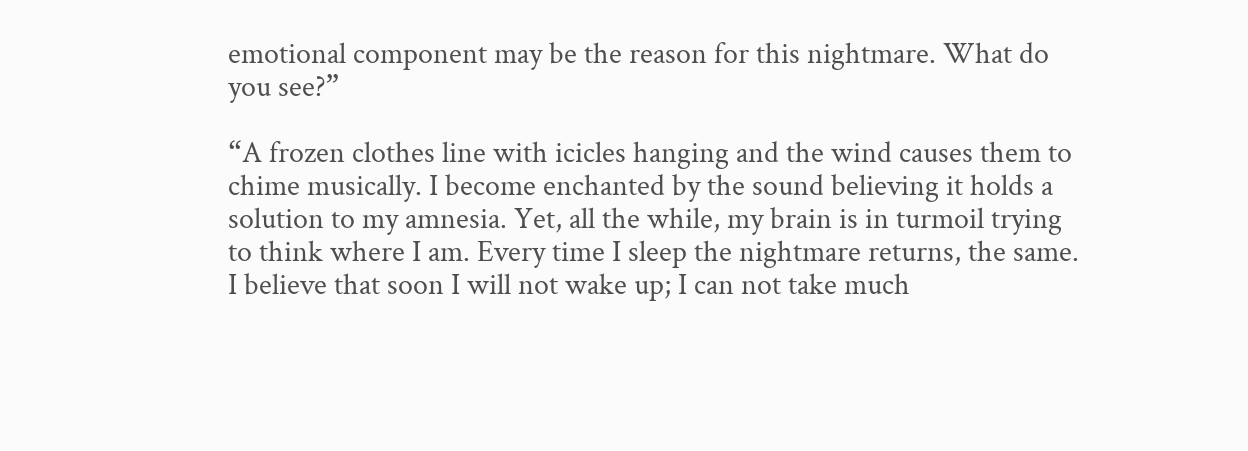emotional component may be the reason for this nightmare. What do you see?”

“A frozen clothes line with icicles hanging and the wind causes them to chime musically. I become enchanted by the sound believing it holds a solution to my amnesia. Yet, all the while, my brain is in turmoil trying to think where I am. Every time I sleep the nightmare returns, the same. I believe that soon I will not wake up; I can not take much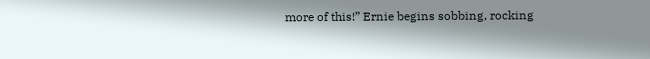more of this!” Ernie begins sobbing, rocking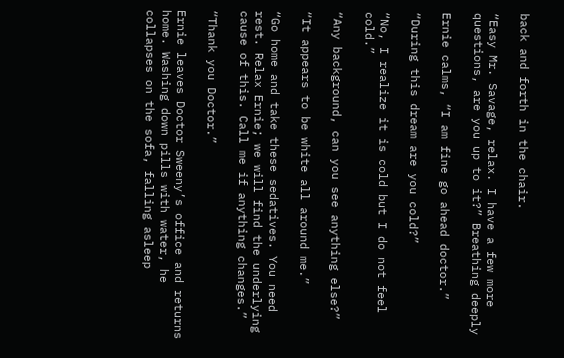back and forth in the chair.

“Easy Mr. Savage, relax. I have a few more questions, are you up to it?” Breathing deeply

Ernie calms, “I am fine go ahead doctor.”

“During this dream are you cold?”

“No, I realize it is cold but I do not feel cold.”

“Any background, can you see anything else?”

“It appears to be white all around me.”

“Go home and take these sedatives. You need rest. Relax Ernie; we will find the underlying cause of this. Call me if anything changes.”

“Thank you Doctor.”

Ernie leaves Doctor Sweeny’s office and returns home. Washing down pills with water, he collapses on the sofa, falling asleep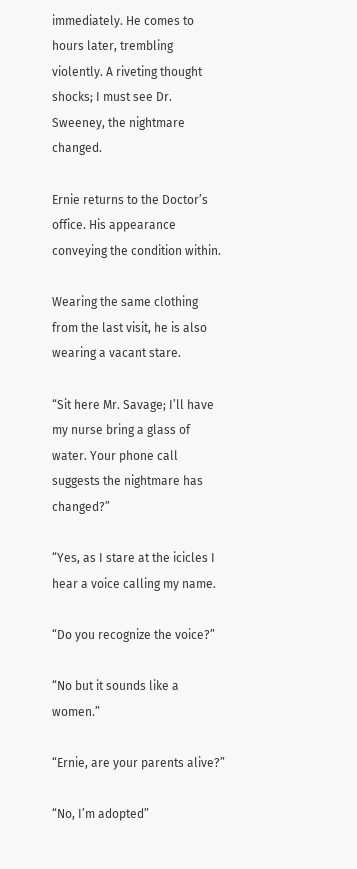immediately. He comes to hours later, trembling violently. A riveting thought shocks; I must see Dr. Sweeney, the nightmare changed.

Ernie returns to the Doctor’s office. His appearance conveying the condition within.

Wearing the same clothing from the last visit, he is also wearing a vacant stare.

“Sit here Mr. Savage; I’ll have my nurse bring a glass of water. Your phone call suggests the nightmare has changed?”

“Yes, as I stare at the icicles I hear a voice calling my name.

“Do you recognize the voice?”

“No but it sounds like a women.”

“Ernie, are your parents alive?”

“No, I’m adopted”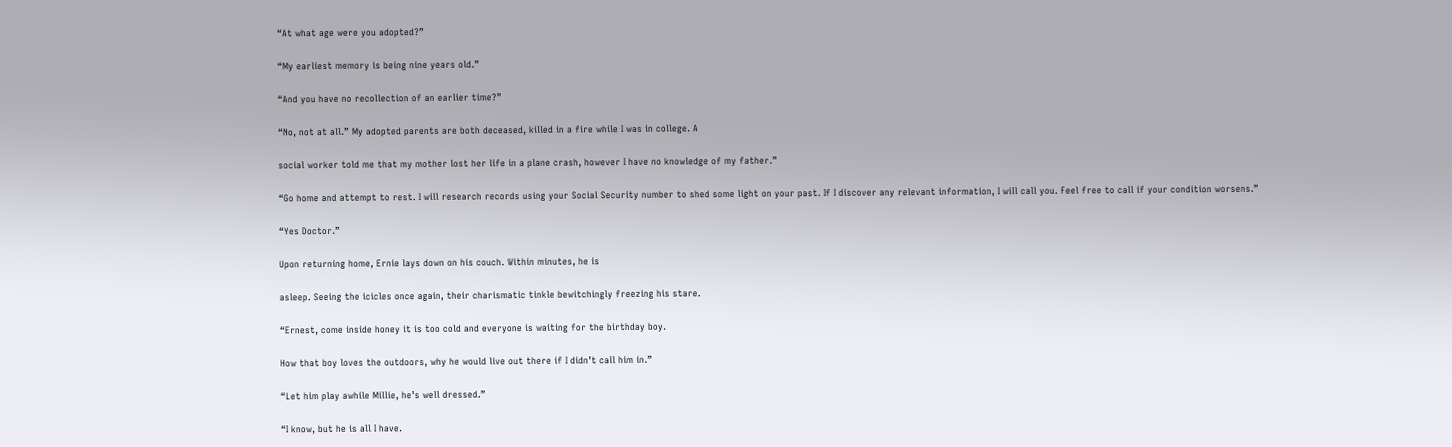“At what age were you adopted?”

“My earliest memory is being nine years old.”

“And you have no recollection of an earlier time?”

“No, not at all.” My adopted parents are both deceased, killed in a fire while I was in college. A

social worker told me that my mother lost her life in a plane crash, however I have no knowledge of my father.”

“Go home and attempt to rest. I will research records using your Social Security number to shed some light on your past. If I discover any relevant information, I will call you. Feel free to call if your condition worsens.”

“Yes Doctor.”

Upon returning home, Ernie lays down on his couch. Within minutes, he is

asleep. Seeing the icicles once again, their charismatic tinkle bewitchingly freezing his stare.

“Ernest, come inside honey it is too cold and everyone is waiting for the birthday boy.

How that boy loves the outdoors, why he would live out there if I didn’t call him in.”

“Let him play awhile Millie, he’s well dressed.”

“I know, but he is all I have.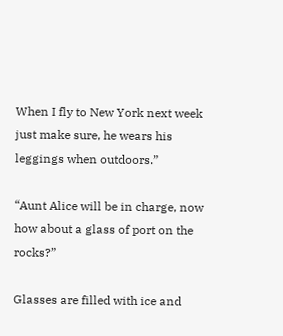When I fly to New York next week just make sure, he wears his leggings when outdoors.”

“Aunt Alice will be in charge, now how about a glass of port on the rocks?”

Glasses are filled with ice and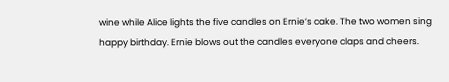wine while Alice lights the five candles on Ernie’s cake. The two women sing happy birthday. Ernie blows out the candles everyone claps and cheers.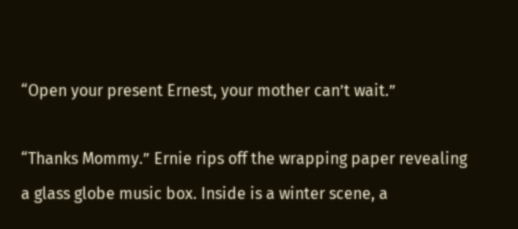“Open your present Ernest, your mother can’t wait.”

“Thanks Mommy.” Ernie rips off the wrapping paper revealing a glass globe music box. Inside is a winter scene, a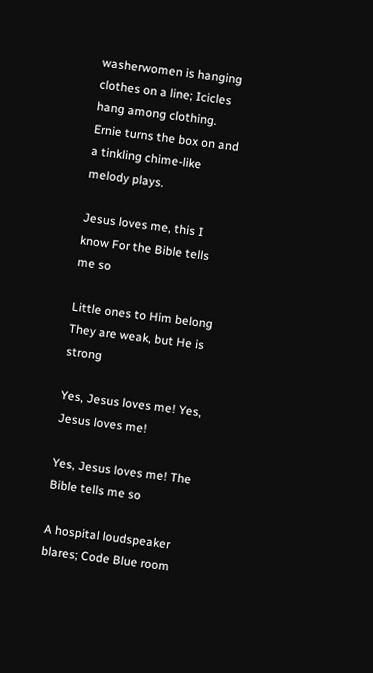washerwomen is hanging clothes on a line; Icicles hang among clothing. Ernie turns the box on and a tinkling chime-like melody plays.

Jesus loves me, this I know For the Bible tells me so

Little ones to Him belong They are weak, but He is strong

Yes, Jesus loves me! Yes, Jesus loves me!

Yes, Jesus loves me! The Bible tells me so

A hospital loudspeaker blares; Code Blue room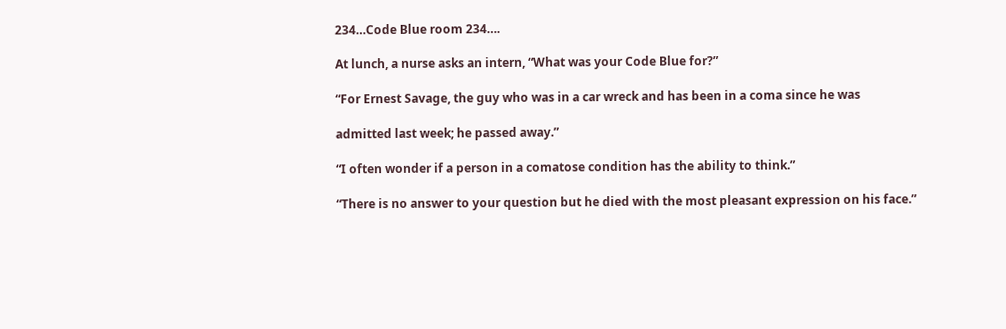234…Code Blue room 234….

At lunch, a nurse asks an intern, “What was your Code Blue for?”

“For Ernest Savage, the guy who was in a car wreck and has been in a coma since he was

admitted last week; he passed away.”

“I often wonder if a person in a comatose condition has the ability to think.”

“There is no answer to your question but he died with the most pleasant expression on his face.”